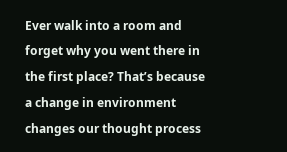Ever walk into a room and forget why you went there in the first place? That’s because a change in environment changes our thought process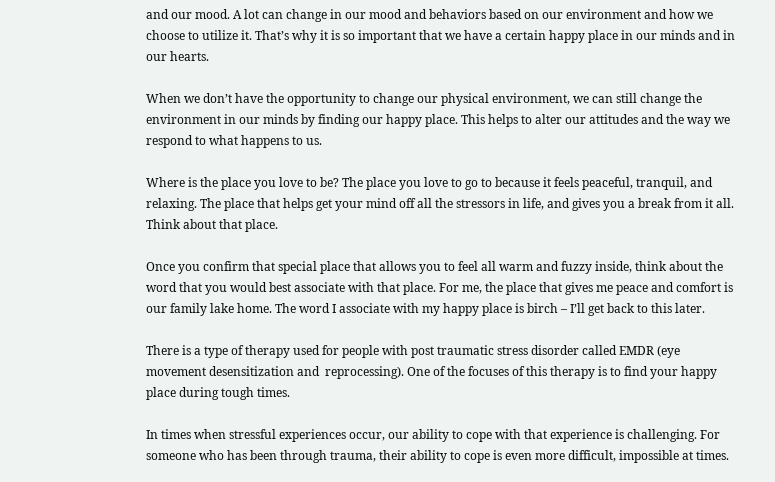and our mood. A lot can change in our mood and behaviors based on our environment and how we choose to utilize it. That’s why it is so important that we have a certain happy place in our minds and in our hearts.

When we don’t have the opportunity to change our physical environment, we can still change the environment in our minds by finding our happy place. This helps to alter our attitudes and the way we respond to what happens to us.

Where is the place you love to be? The place you love to go to because it feels peaceful, tranquil, and relaxing. The place that helps get your mind off all the stressors in life, and gives you a break from it all. Think about that place.

Once you confirm that special place that allows you to feel all warm and fuzzy inside, think about the word that you would best associate with that place. For me, the place that gives me peace and comfort is our family lake home. The word I associate with my happy place is birch – I’ll get back to this later.

There is a type of therapy used for people with post traumatic stress disorder called EMDR (eye movement desensitization and  reprocessing). One of the focuses of this therapy is to find your happy place during tough times.

In times when stressful experiences occur, our ability to cope with that experience is challenging. For someone who has been through trauma, their ability to cope is even more difficult, impossible at times.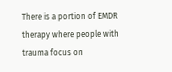There is a portion of EMDR therapy where people with trauma focus on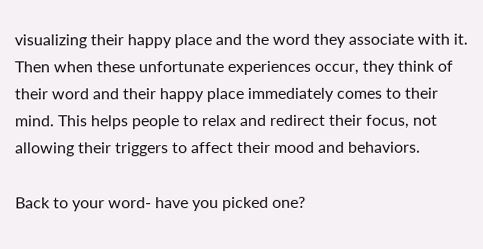visualizing their happy place and the word they associate with it. Then when these unfortunate experiences occur, they think of their word and their happy place immediately comes to their mind. This helps people to relax and redirect their focus, not allowing their triggers to affect their mood and behaviors.

Back to your word- have you picked one?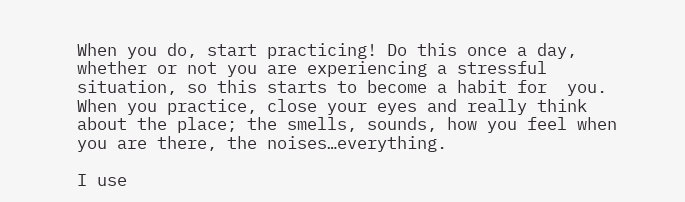When you do, start practicing! Do this once a day, whether or not you are experiencing a stressful situation, so this starts to become a habit for  you. When you practice, close your eyes and really think about the place; the smells, sounds, how you feel when you are there, the noises…everything.

I use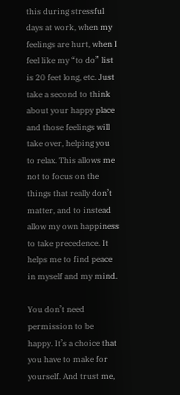this during stressful days at work, when my feelings are hurt, when I feel like my “to do” list is 20 feet long, etc. Just take a second to think about your happy place and those feelings will take over, helping you to relax. This allows me not to focus on the things that really don’t matter, and to instead allow my own happiness to take precedence. It helps me to find peace in myself and my mind.

You don’t need permission to be happy. It’s a choice that you have to make for yourself. And trust me,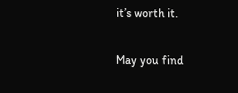it’s worth it.

May you find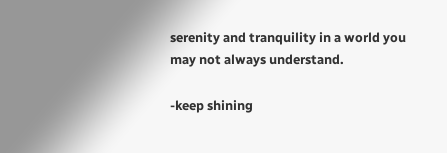serenity and tranquility in a world you may not always understand.

-keep shining